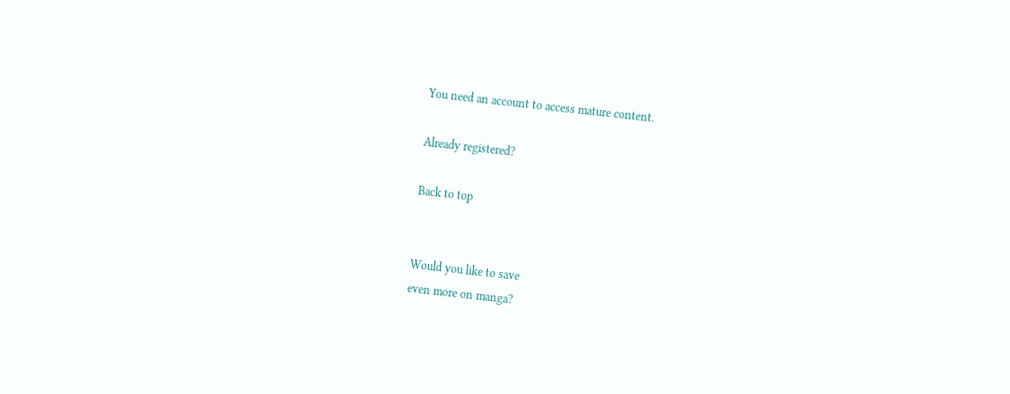You need an account to access mature content.

Already registered?

Back to top


Would you like to save
even more on manga?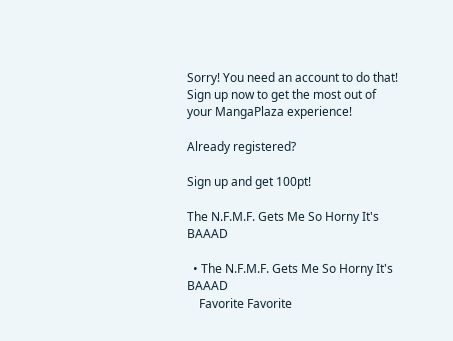Sorry! You need an account to do that! Sign up now to get the most out of your MangaPlaza experience!

Already registered?

Sign up and get 100pt!

The N.F.M.F. Gets Me So Horny It's BAAAD

  • The N.F.M.F. Gets Me So Horny It's BAAAD
    Favorite Favorite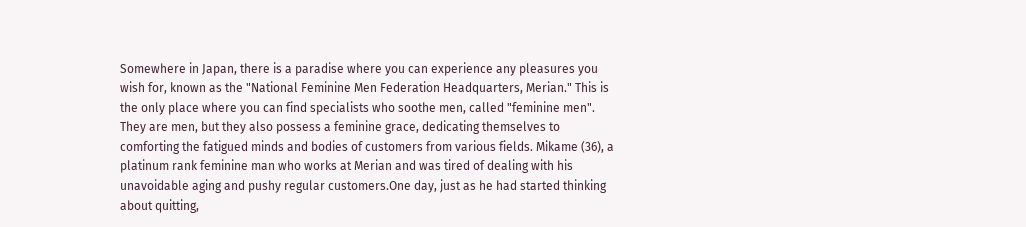Somewhere in Japan, there is a paradise where you can experience any pleasures you wish for, known as the "National Feminine Men Federation Headquarters, Merian." This is the only place where you can find specialists who soothe men, called "feminine men". They are men, but they also possess a feminine grace, dedicating themselves to comforting the fatigued minds and bodies of customers from various fields. Mikame (36), a platinum rank feminine man who works at Merian and was tired of dealing with his unavoidable aging and pushy regular customers.One day, just as he had started thinking about quitting,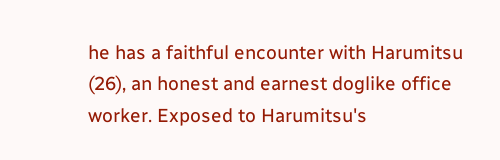he has a faithful encounter with Harumitsu (26), an honest and earnest doglike office worker. Exposed to Harumitsu's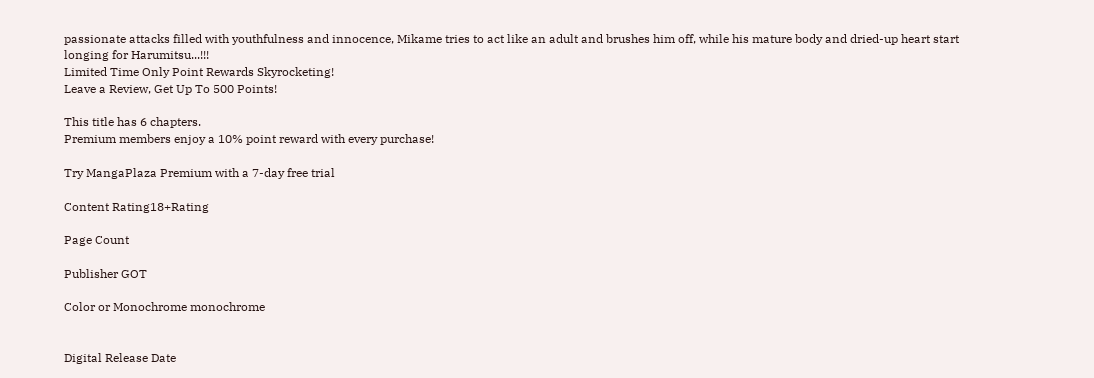passionate attacks filled with youthfulness and innocence, Mikame tries to act like an adult and brushes him off, while his mature body and dried-up heart start longing for Harumitsu...!!!
Limited Time Only Point Rewards Skyrocketing!
Leave a Review, Get Up To 500 Points!

This title has 6 chapters.
Premium members enjoy a 10% point reward with every purchase!

Try MangaPlaza Premium with a 7-day free trial

Content Rating18+Rating

Page Count

Publisher GOT

Color or Monochrome monochrome


Digital Release Date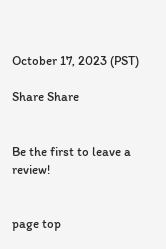October 17, 2023 (PST)

Share Share


Be the first to leave a review!


page top